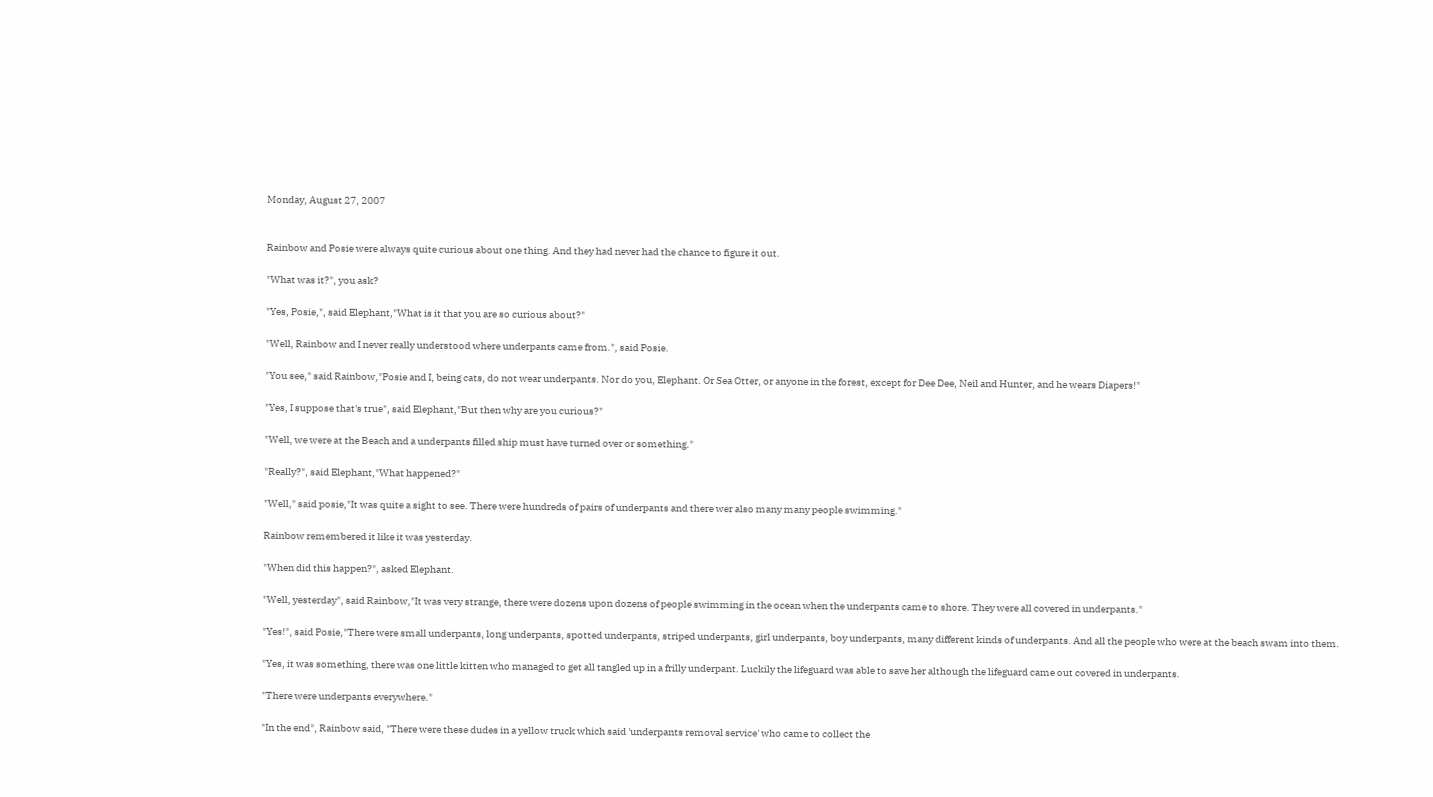Monday, August 27, 2007


Rainbow and Posie were always quite curious about one thing. And they had never had the chance to figure it out.

"What was it?", you ask?

"Yes, Posie,", said Elephant,"What is it that you are so curious about?"

"Well, Rainbow and I never really understood where underpants came from.", said Posie.

"You see," said Rainbow,"Posie and I, being cats, do not wear underpants. Nor do you, Elephant. Or Sea Otter, or anyone in the forest, except for Dee Dee, Neil and Hunter, and he wears Diapers!"

"Yes, I suppose that's true", said Elephant,"But then why are you curious?"

"Well, we were at the Beach and a underpants filled ship must have turned over or something."

"Really?", said Elephant,"What happened?"

"Well," said posie,"It was quite a sight to see. There were hundreds of pairs of underpants and there wer also many many people swimming."

Rainbow remembered it like it was yesterday.

"When did this happen?", asked Elephant.

"Well, yesterday", said Rainbow,"It was very strange, there were dozens upon dozens of people swimming in the ocean when the underpants came to shore. They were all covered in underpants."

"Yes!", said Posie,"There were small underpants, long underpants, spotted underpants, striped underpants, girl underpants, boy underpants, many different kinds of underpants. And all the people who were at the beach swam into them.

"Yes, it was something, there was one little kitten who managed to get all tangled up in a frilly underpant. Luckily the lifeguard was able to save her although the lifeguard came out covered in underpants.

"There were underpants everywhere."

"In the end", Rainbow said, "There were these dudes in a yellow truck which said 'underpants removal service' who came to collect the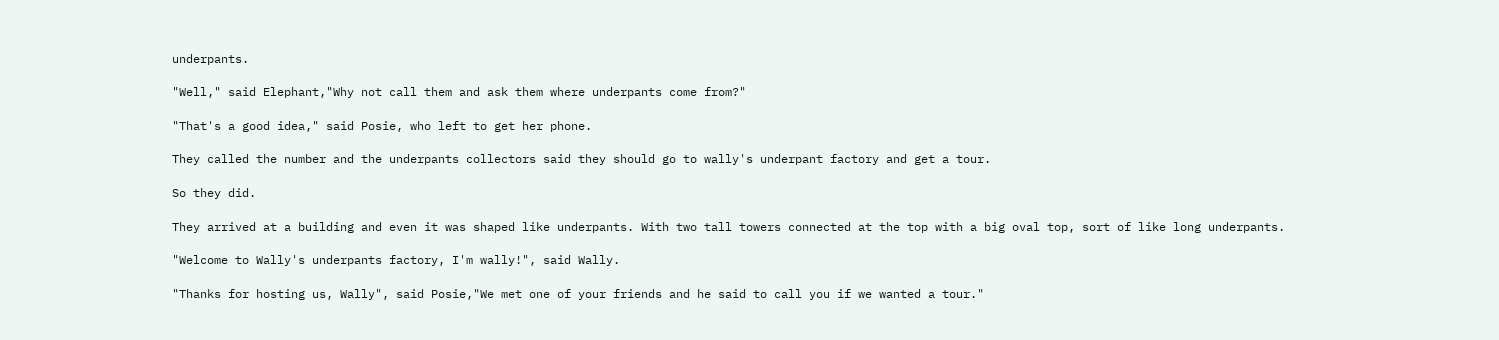underpants.

"Well," said Elephant,"Why not call them and ask them where underpants come from?"

"That's a good idea," said Posie, who left to get her phone.

They called the number and the underpants collectors said they should go to wally's underpant factory and get a tour.

So they did.

They arrived at a building and even it was shaped like underpants. With two tall towers connected at the top with a big oval top, sort of like long underpants.

"Welcome to Wally's underpants factory, I'm wally!", said Wally.

"Thanks for hosting us, Wally", said Posie,"We met one of your friends and he said to call you if we wanted a tour."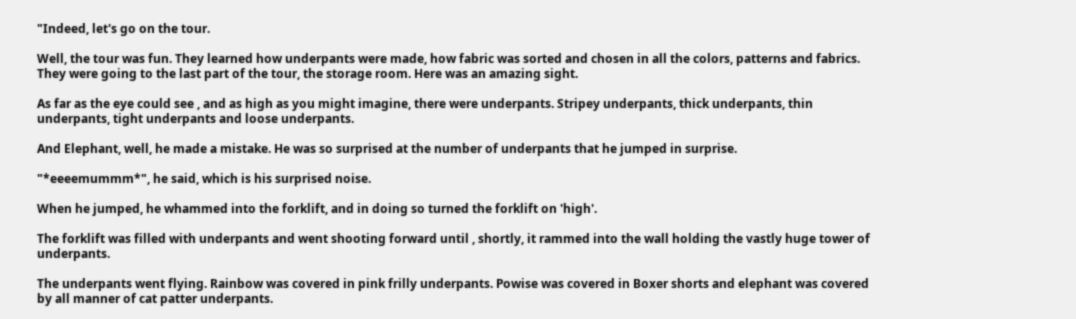"Indeed, let's go on the tour.

Well, the tour was fun. They learned how underpants were made, how fabric was sorted and chosen in all the colors, patterns and fabrics. They were going to the last part of the tour, the storage room. Here was an amazing sight.

As far as the eye could see , and as high as you might imagine, there were underpants. Stripey underpants, thick underpants, thin underpants, tight underpants and loose underpants.

And Elephant, well, he made a mistake. He was so surprised at the number of underpants that he jumped in surprise.

"*eeeemummm*", he said, which is his surprised noise.

When he jumped, he whammed into the forklift, and in doing so turned the forklift on 'high'.

The forklift was filled with underpants and went shooting forward until , shortly, it rammed into the wall holding the vastly huge tower of underpants.

The underpants went flying. Rainbow was covered in pink frilly underpants. Powise was covered in Boxer shorts and elephant was covered by all manner of cat patter underpants.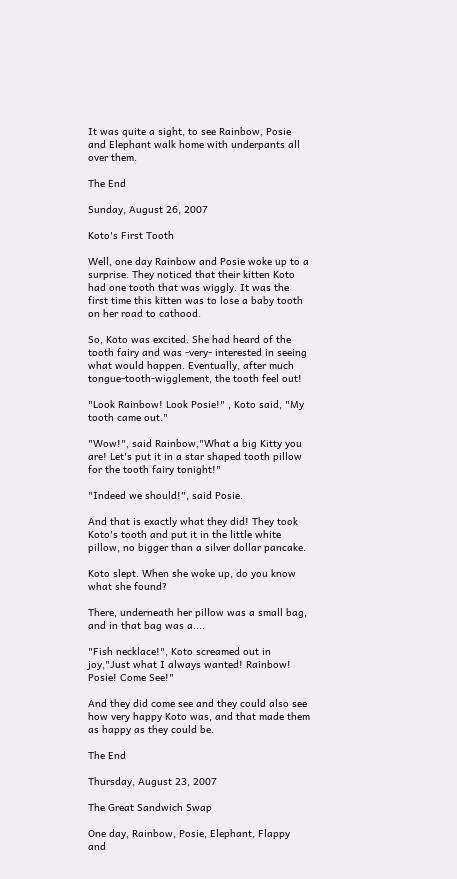It was quite a sight, to see Rainbow, Posie and Elephant walk home with underpants all over them.

The End

Sunday, August 26, 2007

Koto's First Tooth

Well, one day Rainbow and Posie woke up to a surprise. They noticed that their kitten Koto had one tooth that was wiggly. It was the first time this kitten was to lose a baby tooth on her road to cathood.

So, Koto was excited. She had heard of the tooth fairy and was -very- interested in seeing what would happen. Eventually, after much tongue-tooth-wigglement, the tooth feel out!

"Look Rainbow! Look Posie!" , Koto said, "My tooth came out."

"Wow!", said Rainbow,"What a big Kitty you are! Let's put it in a star shaped tooth pillow for the tooth fairy tonight!"

"Indeed we should!", said Posie.

And that is exactly what they did! They took Koto's tooth and put it in the little white pillow, no bigger than a silver dollar pancake.

Koto slept. When she woke up, do you know what she found?

There, underneath her pillow was a small bag, and in that bag was a....

"Fish necklace!", Koto screamed out in joy,"Just what I always wanted! Rainbow! Posie! Come See!"

And they did come see and they could also see how very happy Koto was, and that made them as happy as they could be.

The End

Thursday, August 23, 2007

The Great Sandwich Swap

One day, Rainbow, Posie, Elephant, Flappy and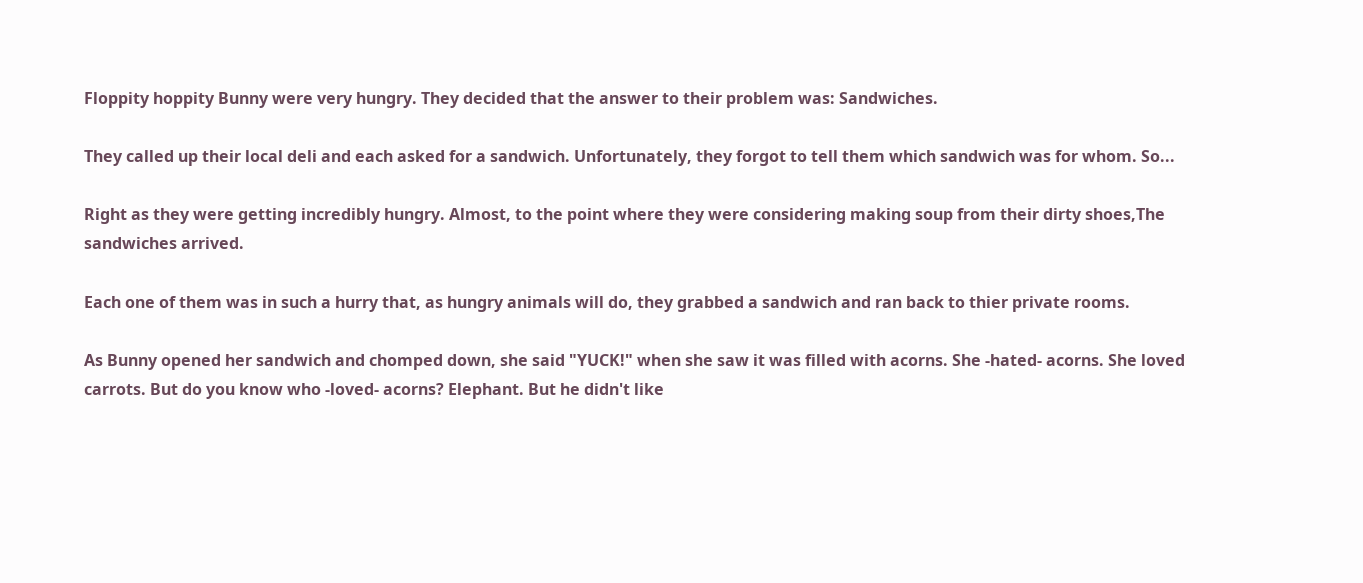Floppity hoppity Bunny were very hungry. They decided that the answer to their problem was: Sandwiches.

They called up their local deli and each asked for a sandwich. Unfortunately, they forgot to tell them which sandwich was for whom. So...

Right as they were getting incredibly hungry. Almost, to the point where they were considering making soup from their dirty shoes,The sandwiches arrived.

Each one of them was in such a hurry that, as hungry animals will do, they grabbed a sandwich and ran back to thier private rooms.

As Bunny opened her sandwich and chomped down, she said "YUCK!" when she saw it was filled with acorns. She -hated- acorns. She loved carrots. But do you know who -loved- acorns? Elephant. But he didn't like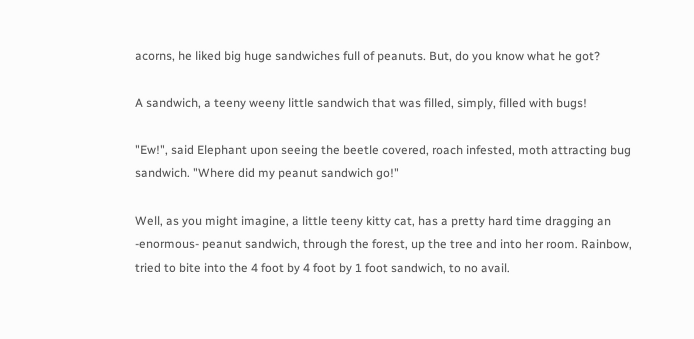acorns, he liked big huge sandwiches full of peanuts. But, do you know what he got?

A sandwich, a teeny weeny little sandwich that was filled, simply, filled with bugs!

"Ew!", said Elephant upon seeing the beetle covered, roach infested, moth attracting bug sandwich. "Where did my peanut sandwich go!"

Well, as you might imagine, a little teeny kitty cat, has a pretty hard time dragging an -enormous- peanut sandwich, through the forest, up the tree and into her room. Rainbow, tried to bite into the 4 foot by 4 foot by 1 foot sandwich, to no avail.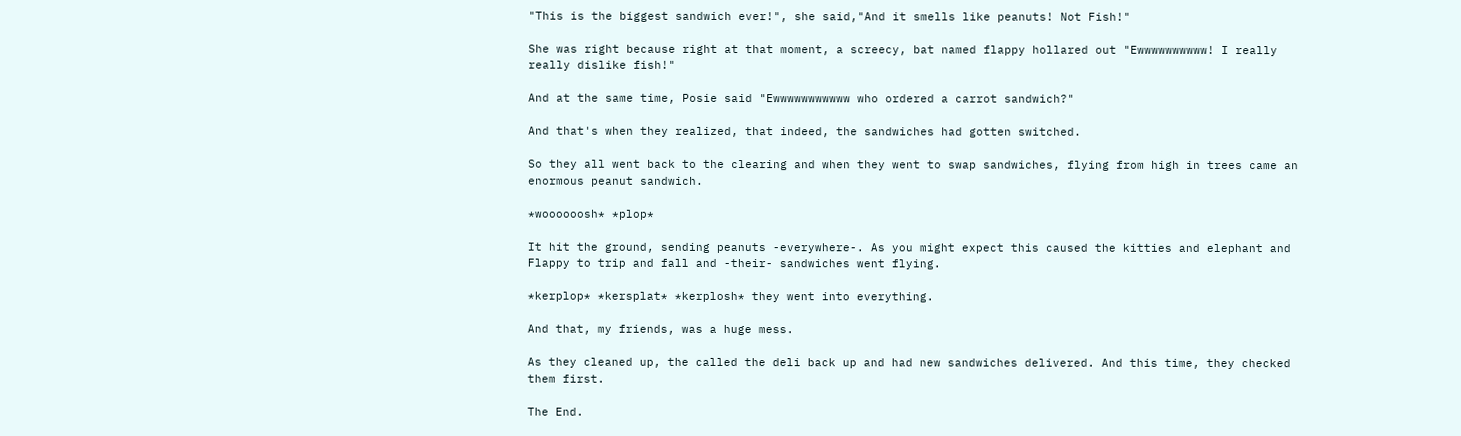"This is the biggest sandwich ever!", she said,"And it smells like peanuts! Not Fish!"

She was right because right at that moment, a screecy, bat named flappy hollared out "Ewwwwwwwwww! I really really dislike fish!"

And at the same time, Posie said "Ewwwwwwwwwww who ordered a carrot sandwich?"

And that's when they realized, that indeed, the sandwiches had gotten switched.

So they all went back to the clearing and when they went to swap sandwiches, flying from high in trees came an enormous peanut sandwich.

*woooooosh* *plop*

It hit the ground, sending peanuts -everywhere-. As you might expect this caused the kitties and elephant and Flappy to trip and fall and -their- sandwiches went flying.

*kerplop* *kersplat* *kerplosh* they went into everything.

And that, my friends, was a huge mess.

As they cleaned up, the called the deli back up and had new sandwiches delivered. And this time, they checked them first.

The End.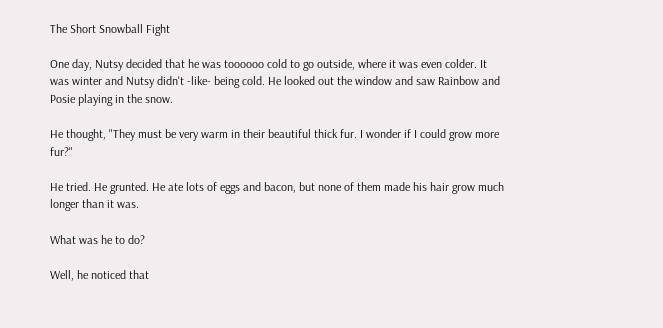The Short Snowball Fight

One day, Nutsy decided that he was toooooo cold to go outside, where it was even colder. It was winter and Nutsy didn't -like- being cold. He looked out the window and saw Rainbow and Posie playing in the snow.

He thought, "They must be very warm in their beautiful thick fur. I wonder if I could grow more fur?"

He tried. He grunted. He ate lots of eggs and bacon, but none of them made his hair grow much longer than it was.

What was he to do?

Well, he noticed that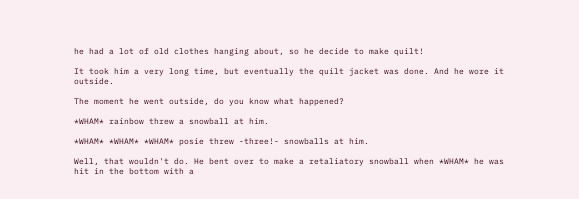he had a lot of old clothes hanging about, so he decide to make quilt!

It took him a very long time, but eventually the quilt jacket was done. And he wore it outside.

The moment he went outside, do you know what happened?

*WHAM* rainbow threw a snowball at him.

*WHAM* *WHAM* *WHAM* posie threw -three!- snowballs at him.

Well, that wouldn't do. He bent over to make a retaliatory snowball when *WHAM* he was hit in the bottom with a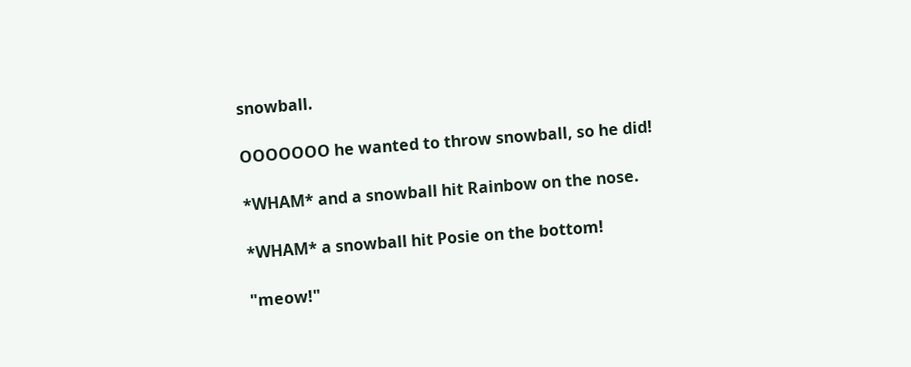snowball.

OOOOOOO he wanted to throw snowball, so he did!

*WHAM* and a snowball hit Rainbow on the nose.

*WHAM* a snowball hit Posie on the bottom!

"meow!"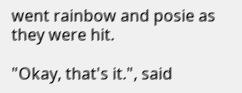went rainbow and posie as they were hit.

"Okay, that's it.", said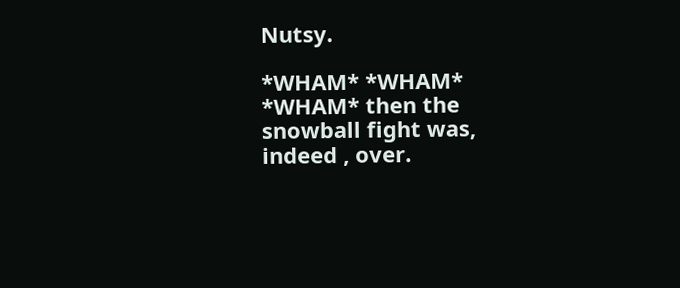Nutsy.

*WHAM* *WHAM* *WHAM* then the snowball fight was, indeed , over.